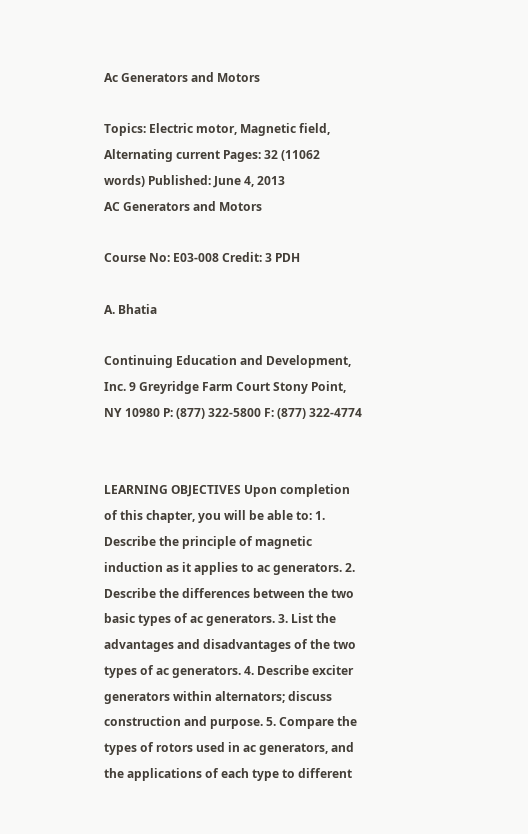Ac Generators and Motors

Topics: Electric motor, Magnetic field, Alternating current Pages: 32 (11062 words) Published: June 4, 2013
AC Generators and Motors

Course No: E03-008 Credit: 3 PDH

A. Bhatia

Continuing Education and Development, Inc. 9 Greyridge Farm Court Stony Point, NY 10980 P: (877) 322-5800 F: (877) 322-4774


LEARNING OBJECTIVES Upon completion of this chapter, you will be able to: 1. Describe the principle of magnetic induction as it applies to ac generators. 2. Describe the differences between the two basic types of ac generators. 3. List the advantages and disadvantages of the two types of ac generators. 4. Describe exciter generators within alternators; discuss construction and purpose. 5. Compare the types of rotors used in ac generators, and the applications of each type to different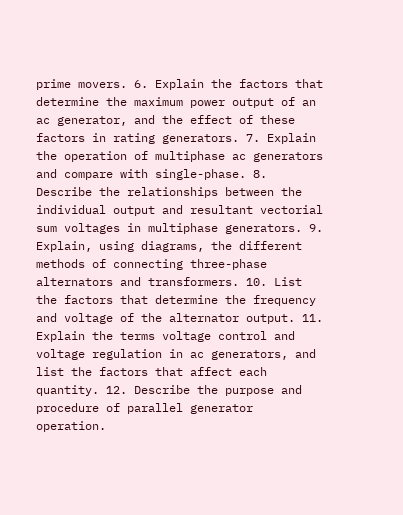prime movers. 6. Explain the factors that determine the maximum power output of an ac generator, and the effect of these factors in rating generators. 7. Explain the operation of multiphase ac generators and compare with single-phase. 8. Describe the relationships between the individual output and resultant vectorial sum voltages in multiphase generators. 9. Explain, using diagrams, the different methods of connecting three-phase alternators and transformers. 10. List the factors that determine the frequency and voltage of the alternator output. 11. Explain the terms voltage control and voltage regulation in ac generators, and list the factors that affect each quantity. 12. Describe the purpose and procedure of parallel generator operation.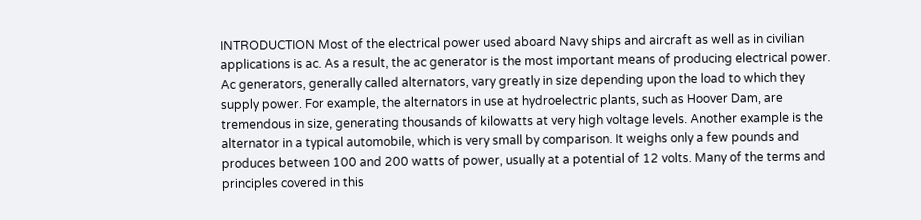INTRODUCTION Most of the electrical power used aboard Navy ships and aircraft as well as in civilian applications is ac. As a result, the ac generator is the most important means of producing electrical power. Ac generators, generally called alternators, vary greatly in size depending upon the load to which they supply power. For example, the alternators in use at hydroelectric plants, such as Hoover Dam, are tremendous in size, generating thousands of kilowatts at very high voltage levels. Another example is the alternator in a typical automobile, which is very small by comparison. It weighs only a few pounds and produces between 100 and 200 watts of power, usually at a potential of 12 volts. Many of the terms and principles covered in this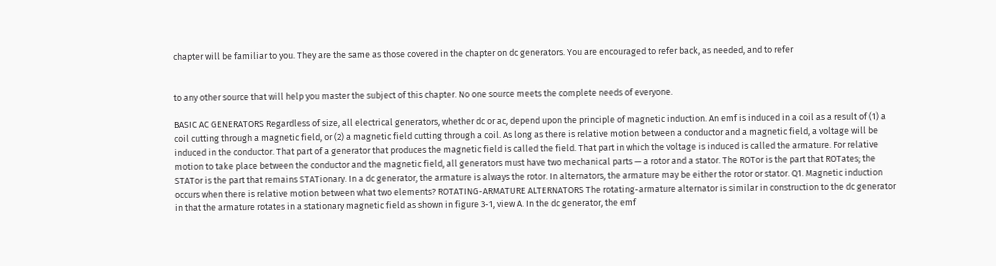chapter will be familiar to you. They are the same as those covered in the chapter on dc generators. You are encouraged to refer back, as needed, and to refer


to any other source that will help you master the subject of this chapter. No one source meets the complete needs of everyone.

BASIC AC GENERATORS Regardless of size, all electrical generators, whether dc or ac, depend upon the principle of magnetic induction. An emf is induced in a coil as a result of (1) a coil cutting through a magnetic field, or (2) a magnetic field cutting through a coil. As long as there is relative motion between a conductor and a magnetic field, a voltage will be induced in the conductor. That part of a generator that produces the magnetic field is called the field. That part in which the voltage is induced is called the armature. For relative motion to take place between the conductor and the magnetic field, all generators must have two mechanical parts — a rotor and a stator. The ROTor is the part that ROTates; the STATor is the part that remains STATionary. In a dc generator, the armature is always the rotor. In alternators, the armature may be either the rotor or stator. Q1. Magnetic induction occurs when there is relative motion between what two elements? ROTATING-ARMATURE ALTERNATORS The rotating-armature alternator is similar in construction to the dc generator in that the armature rotates in a stationary magnetic field as shown in figure 3-1, view A. In the dc generator, the emf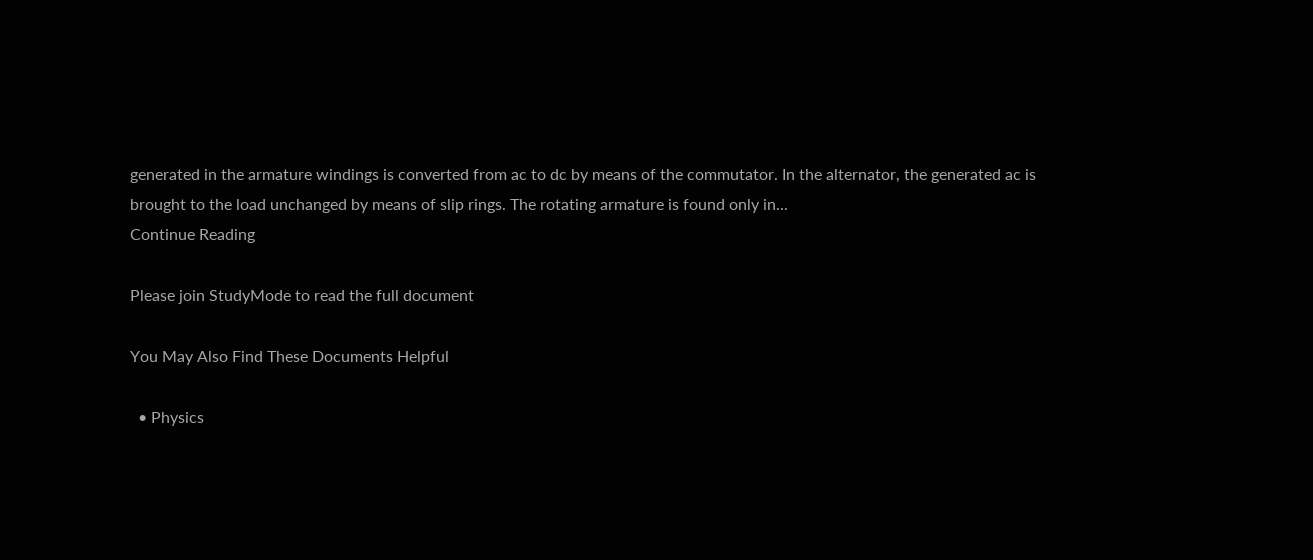generated in the armature windings is converted from ac to dc by means of the commutator. In the alternator, the generated ac is brought to the load unchanged by means of slip rings. The rotating armature is found only in...
Continue Reading

Please join StudyMode to read the full document

You May Also Find These Documents Helpful

  • Physics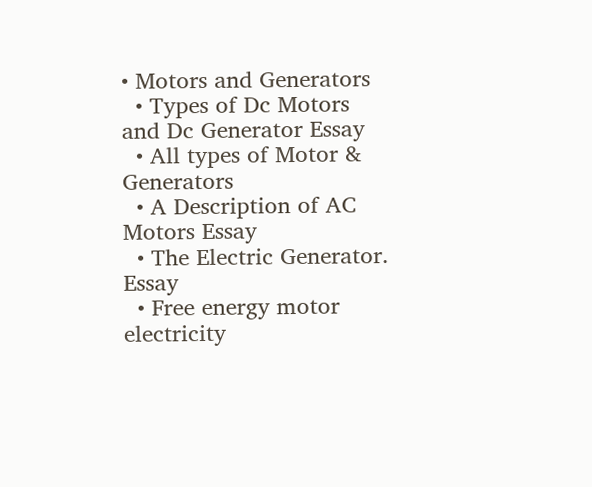• Motors and Generators
  • Types of Dc Motors and Dc Generator Essay
  • All types of Motor & Generators
  • A Description of AC Motors Essay
  • The Electric Generator. Essay
  • Free energy motor electricity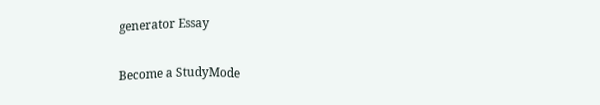generator Essay

Become a StudyMode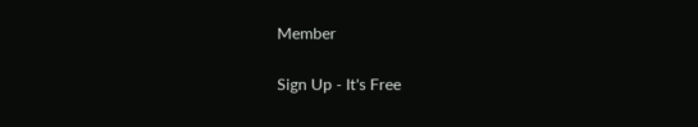Member

Sign Up - It's Free